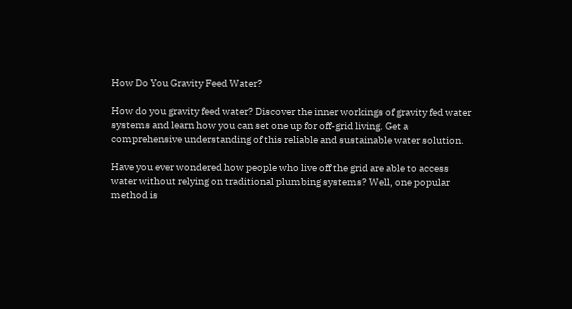How Do You Gravity Feed Water?

How do you gravity feed water? Discover the inner workings of gravity fed water systems and learn how you can set one up for off-grid living. Get a comprehensive understanding of this reliable and sustainable water solution.

Have you ever wondered how people who live off the grid are able to access water without relying on traditional plumbing systems? Well, one popular method is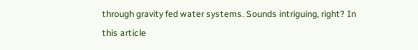through gravity fed water systems. Sounds intriguing, right? In this article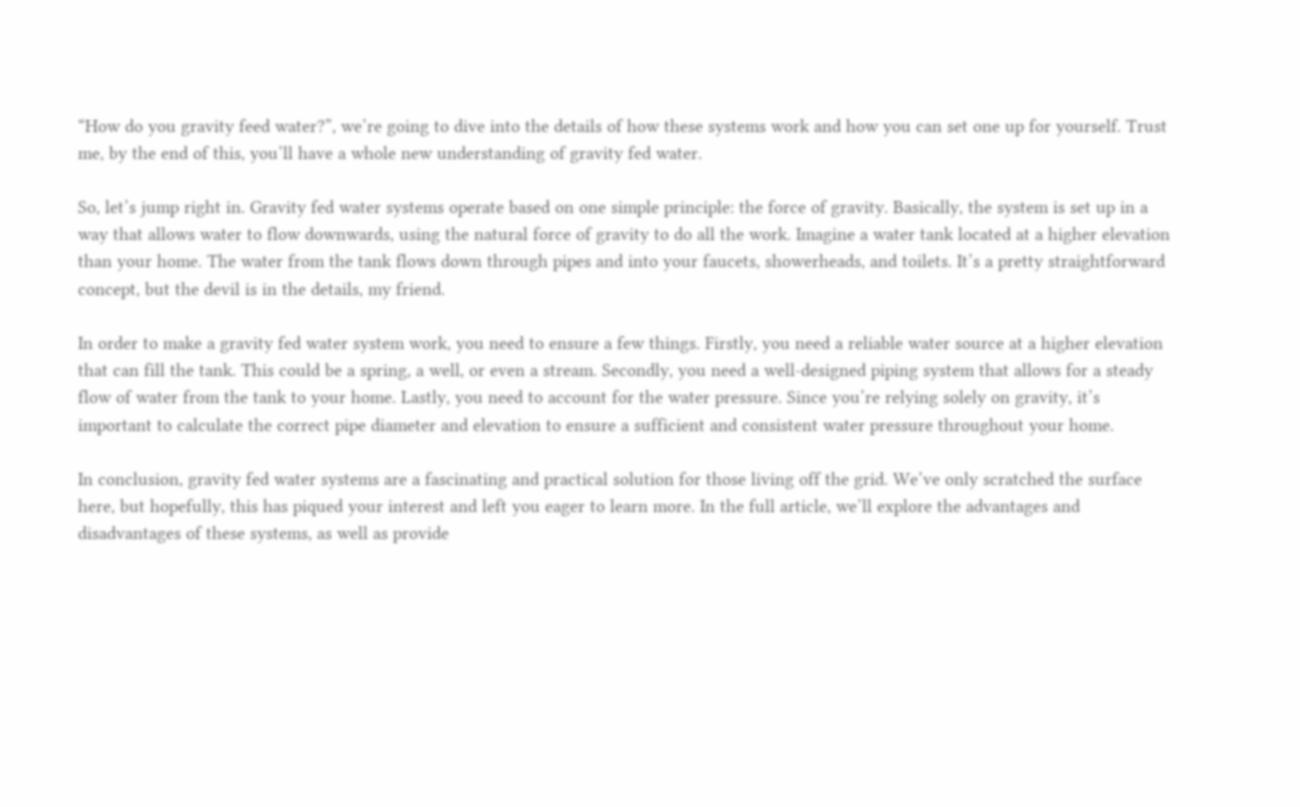“How do you gravity feed water?”, we’re going to dive into the details of how these systems work and how you can set one up for yourself. Trust me, by the end of this, you’ll have a whole new understanding of gravity fed water.

So, let’s jump right in. Gravity fed water systems operate based on one simple principle: the force of gravity. Basically, the system is set up in a way that allows water to flow downwards, using the natural force of gravity to do all the work. Imagine a water tank located at a higher elevation than your home. The water from the tank flows down through pipes and into your faucets, showerheads, and toilets. It’s a pretty straightforward concept, but the devil is in the details, my friend.

In order to make a gravity fed water system work, you need to ensure a few things. Firstly, you need a reliable water source at a higher elevation that can fill the tank. This could be a spring, a well, or even a stream. Secondly, you need a well-designed piping system that allows for a steady flow of water from the tank to your home. Lastly, you need to account for the water pressure. Since you’re relying solely on gravity, it’s important to calculate the correct pipe diameter and elevation to ensure a sufficient and consistent water pressure throughout your home.

In conclusion, gravity fed water systems are a fascinating and practical solution for those living off the grid. We’ve only scratched the surface here, but hopefully, this has piqued your interest and left you eager to learn more. In the full article, we’ll explore the advantages and disadvantages of these systems, as well as provide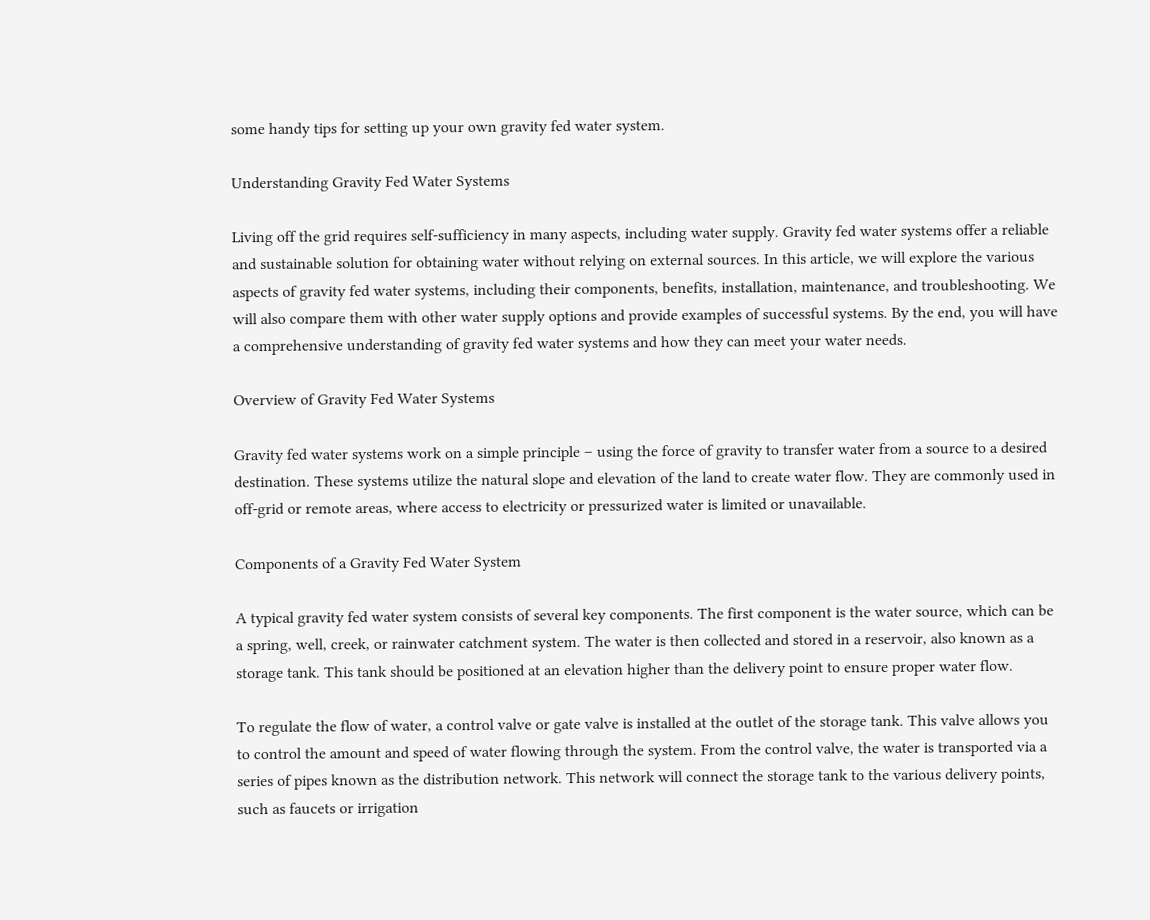some handy tips for setting up your own gravity fed water system.

Understanding Gravity Fed Water Systems

Living off the grid requires self-sufficiency in many aspects, including water supply. Gravity fed water systems offer a reliable and sustainable solution for obtaining water without relying on external sources. In this article, we will explore the various aspects of gravity fed water systems, including their components, benefits, installation, maintenance, and troubleshooting. We will also compare them with other water supply options and provide examples of successful systems. By the end, you will have a comprehensive understanding of gravity fed water systems and how they can meet your water needs.

Overview of Gravity Fed Water Systems

Gravity fed water systems work on a simple principle – using the force of gravity to transfer water from a source to a desired destination. These systems utilize the natural slope and elevation of the land to create water flow. They are commonly used in off-grid or remote areas, where access to electricity or pressurized water is limited or unavailable.

Components of a Gravity Fed Water System

A typical gravity fed water system consists of several key components. The first component is the water source, which can be a spring, well, creek, or rainwater catchment system. The water is then collected and stored in a reservoir, also known as a storage tank. This tank should be positioned at an elevation higher than the delivery point to ensure proper water flow.

To regulate the flow of water, a control valve or gate valve is installed at the outlet of the storage tank. This valve allows you to control the amount and speed of water flowing through the system. From the control valve, the water is transported via a series of pipes known as the distribution network. This network will connect the storage tank to the various delivery points, such as faucets or irrigation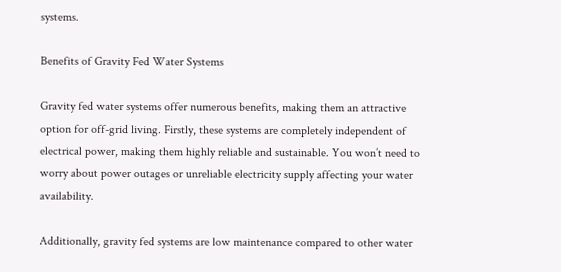systems.

Benefits of Gravity Fed Water Systems

Gravity fed water systems offer numerous benefits, making them an attractive option for off-grid living. Firstly, these systems are completely independent of electrical power, making them highly reliable and sustainable. You won’t need to worry about power outages or unreliable electricity supply affecting your water availability.

Additionally, gravity fed systems are low maintenance compared to other water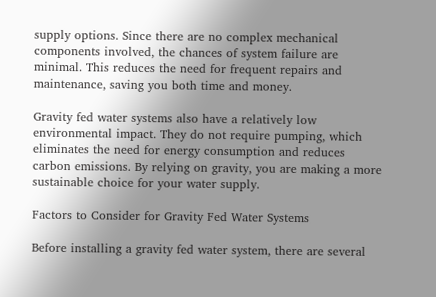supply options. Since there are no complex mechanical components involved, the chances of system failure are minimal. This reduces the need for frequent repairs and maintenance, saving you both time and money.

Gravity fed water systems also have a relatively low environmental impact. They do not require pumping, which eliminates the need for energy consumption and reduces carbon emissions. By relying on gravity, you are making a more sustainable choice for your water supply.

Factors to Consider for Gravity Fed Water Systems

Before installing a gravity fed water system, there are several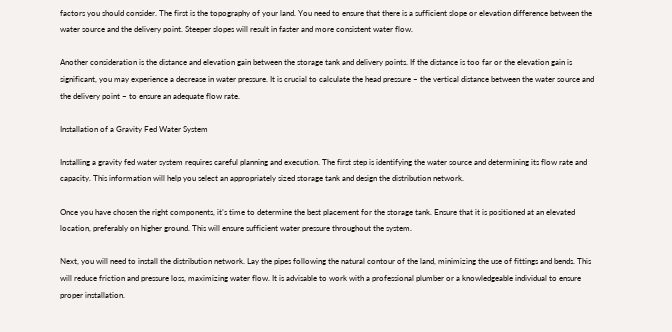factors you should consider. The first is the topography of your land. You need to ensure that there is a sufficient slope or elevation difference between the water source and the delivery point. Steeper slopes will result in faster and more consistent water flow.

Another consideration is the distance and elevation gain between the storage tank and delivery points. If the distance is too far or the elevation gain is significant, you may experience a decrease in water pressure. It is crucial to calculate the head pressure – the vertical distance between the water source and the delivery point – to ensure an adequate flow rate.

Installation of a Gravity Fed Water System

Installing a gravity fed water system requires careful planning and execution. The first step is identifying the water source and determining its flow rate and capacity. This information will help you select an appropriately sized storage tank and design the distribution network.

Once you have chosen the right components, it’s time to determine the best placement for the storage tank. Ensure that it is positioned at an elevated location, preferably on higher ground. This will ensure sufficient water pressure throughout the system.

Next, you will need to install the distribution network. Lay the pipes following the natural contour of the land, minimizing the use of fittings and bends. This will reduce friction and pressure loss, maximizing water flow. It is advisable to work with a professional plumber or a knowledgeable individual to ensure proper installation.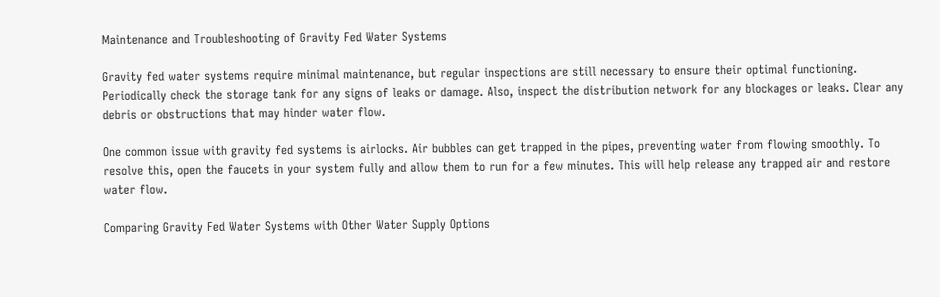Maintenance and Troubleshooting of Gravity Fed Water Systems

Gravity fed water systems require minimal maintenance, but regular inspections are still necessary to ensure their optimal functioning. Periodically check the storage tank for any signs of leaks or damage. Also, inspect the distribution network for any blockages or leaks. Clear any debris or obstructions that may hinder water flow.

One common issue with gravity fed systems is airlocks. Air bubbles can get trapped in the pipes, preventing water from flowing smoothly. To resolve this, open the faucets in your system fully and allow them to run for a few minutes. This will help release any trapped air and restore water flow.

Comparing Gravity Fed Water Systems with Other Water Supply Options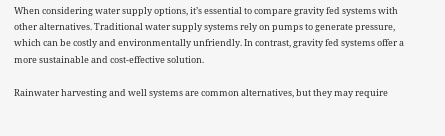When considering water supply options, it’s essential to compare gravity fed systems with other alternatives. Traditional water supply systems rely on pumps to generate pressure, which can be costly and environmentally unfriendly. In contrast, gravity fed systems offer a more sustainable and cost-effective solution.

Rainwater harvesting and well systems are common alternatives, but they may require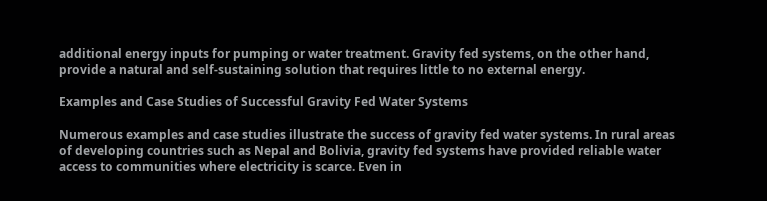additional energy inputs for pumping or water treatment. Gravity fed systems, on the other hand, provide a natural and self-sustaining solution that requires little to no external energy.

Examples and Case Studies of Successful Gravity Fed Water Systems

Numerous examples and case studies illustrate the success of gravity fed water systems. In rural areas of developing countries such as Nepal and Bolivia, gravity fed systems have provided reliable water access to communities where electricity is scarce. Even in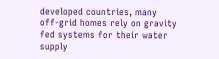developed countries, many off-grid homes rely on gravity fed systems for their water supply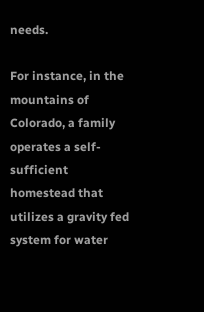needs.

For instance, in the mountains of Colorado, a family operates a self-sufficient homestead that utilizes a gravity fed system for water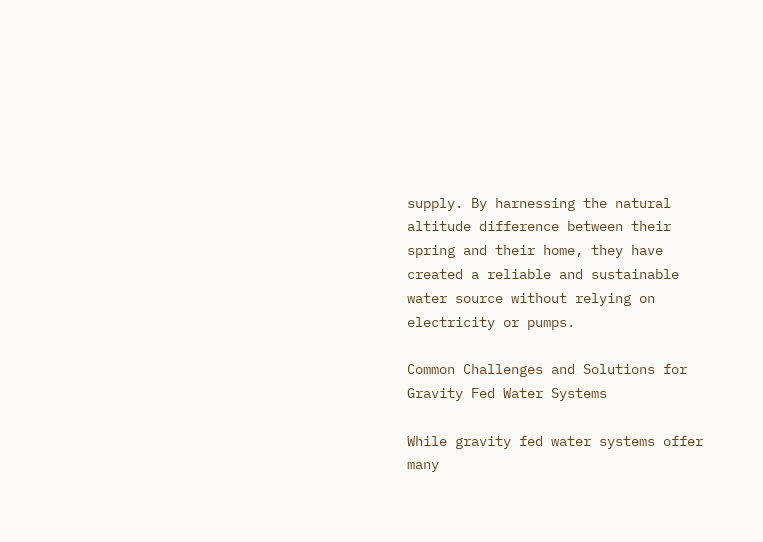supply. By harnessing the natural altitude difference between their spring and their home, they have created a reliable and sustainable water source without relying on electricity or pumps.

Common Challenges and Solutions for Gravity Fed Water Systems

While gravity fed water systems offer many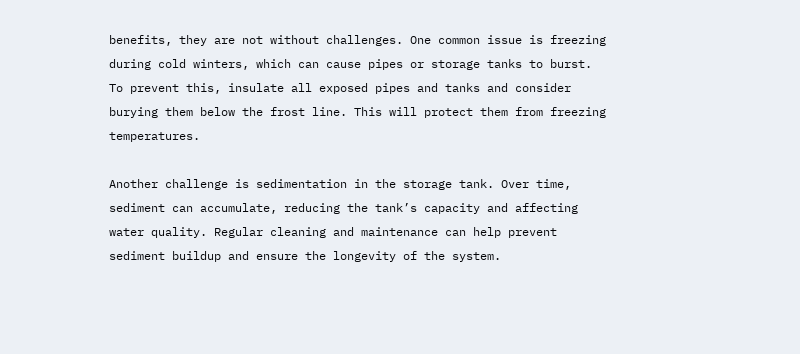benefits, they are not without challenges. One common issue is freezing during cold winters, which can cause pipes or storage tanks to burst. To prevent this, insulate all exposed pipes and tanks and consider burying them below the frost line. This will protect them from freezing temperatures.

Another challenge is sedimentation in the storage tank. Over time, sediment can accumulate, reducing the tank’s capacity and affecting water quality. Regular cleaning and maintenance can help prevent sediment buildup and ensure the longevity of the system.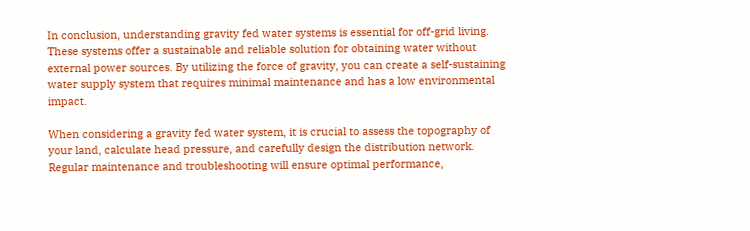In conclusion, understanding gravity fed water systems is essential for off-grid living. These systems offer a sustainable and reliable solution for obtaining water without external power sources. By utilizing the force of gravity, you can create a self-sustaining water supply system that requires minimal maintenance and has a low environmental impact.

When considering a gravity fed water system, it is crucial to assess the topography of your land, calculate head pressure, and carefully design the distribution network. Regular maintenance and troubleshooting will ensure optimal performance,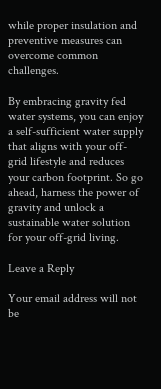while proper insulation and preventive measures can overcome common challenges.

By embracing gravity fed water systems, you can enjoy a self-sufficient water supply that aligns with your off-grid lifestyle and reduces your carbon footprint. So go ahead, harness the power of gravity and unlock a sustainable water solution for your off-grid living.

Leave a Reply

Your email address will not be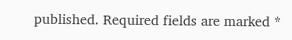published. Required fields are marked *